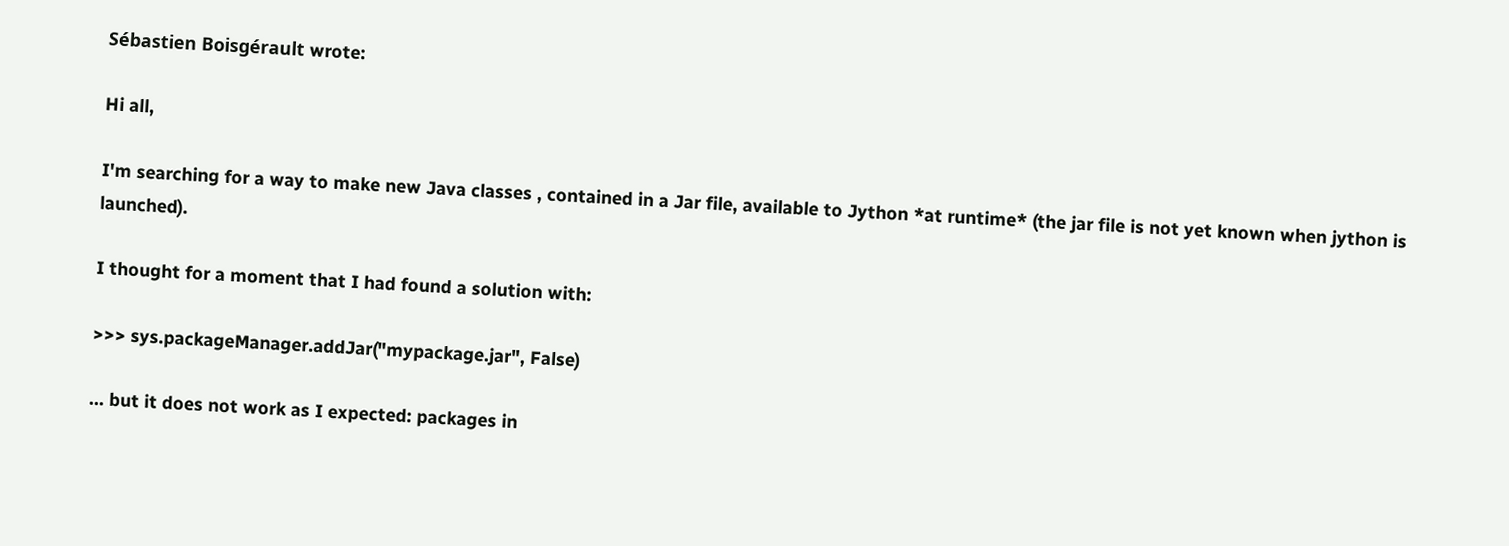Sébastien Boisgérault wrote:

Hi all,

I'm searching for a way to make new Java classes , contained in a Jar file, available to Jython *at runtime* (the jar file is not yet known when jython is launched).

I thought for a moment that I had found a solution with:

>>> sys.packageManager.addJar("mypackage.jar", False)

... but it does not work as I expected: packages in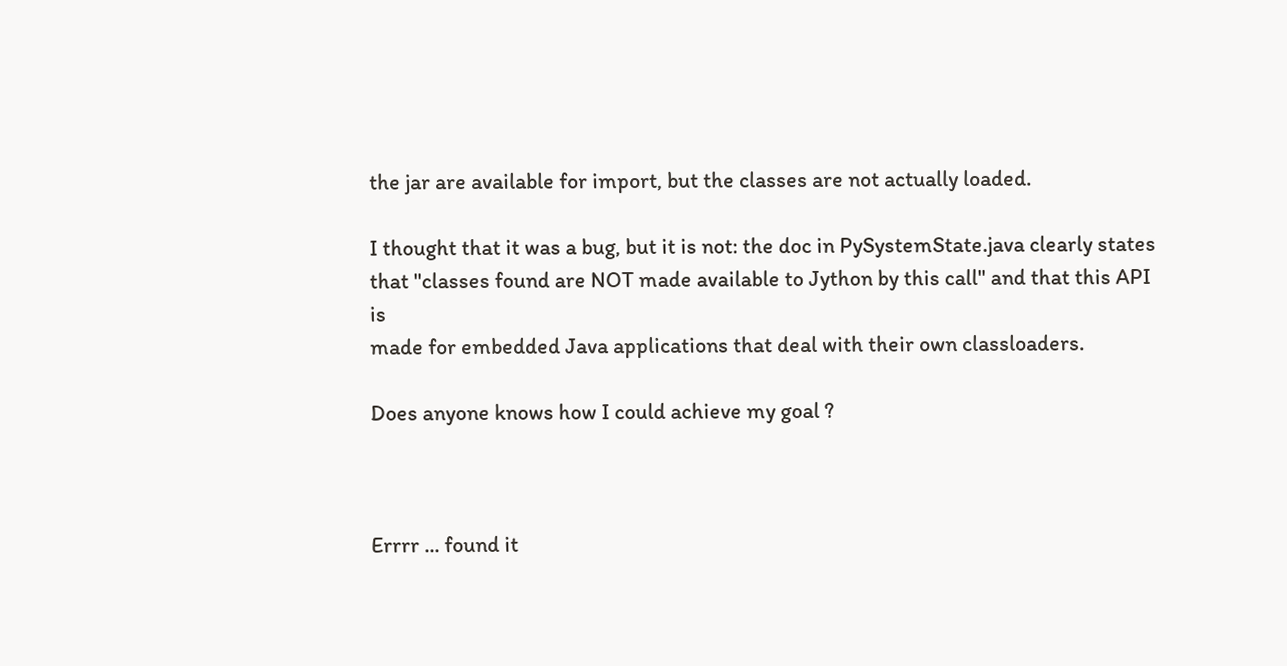the jar are available for import, but the classes are not actually loaded.

I thought that it was a bug, but it is not: the doc in PySystemState.java clearly states that "classes found are NOT made available to Jython by this call" and that this API is
made for embedded Java applications that deal with their own classloaders.

Does anyone knows how I could achieve my goal ?



Errrr ... found it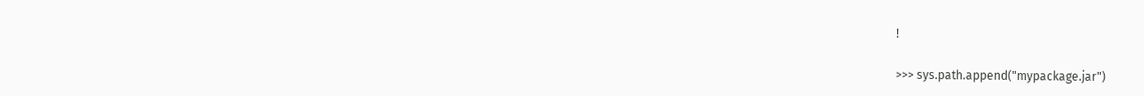!

>>> sys.path.append("mypackage.jar")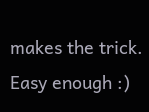makes the trick. Easy enough :)